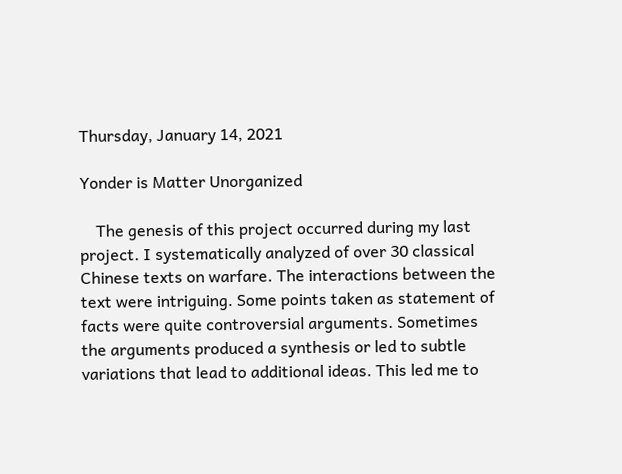Thursday, January 14, 2021

Yonder is Matter Unorganized

    The genesis of this project occurred during my last project. I systematically analyzed of over 30 classical Chinese texts on warfare. The interactions between the text were intriguing. Some points taken as statement of facts were quite controversial arguments. Sometimes the arguments produced a synthesis or led to subtle variations that lead to additional ideas. This led me to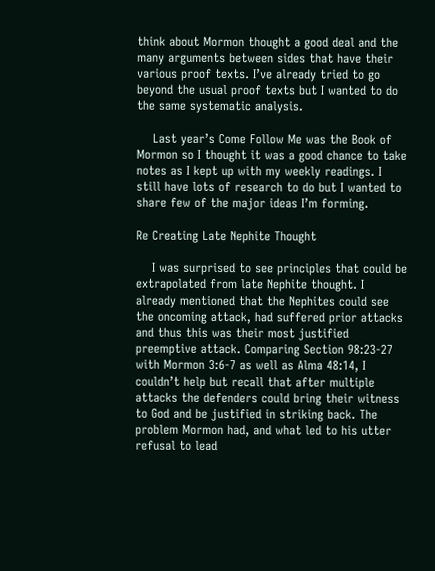think about Mormon thought a good deal and the many arguments between sides that have their various proof texts. I’ve already tried to go beyond the usual proof texts but I wanted to do the same systematic analysis.

    Last year’s Come Follow Me was the Book of Mormon so I thought it was a good chance to take notes as I kept up with my weekly readings. I still have lots of research to do but I wanted to share few of the major ideas I’m forming.

Re Creating Late Nephite Thought

    I was surprised to see principles that could be extrapolated from late Nephite thought. I already mentioned that the Nephites could see the oncoming attack, had suffered prior attacks and thus this was their most justified preemptive attack. Comparing Section 98:23-27 with Mormon 3:6-7 as well as Alma 48:14, I couldn’t help but recall that after multiple attacks the defenders could bring their witness to God and be justified in striking back. The problem Mormon had, and what led to his utter refusal to lead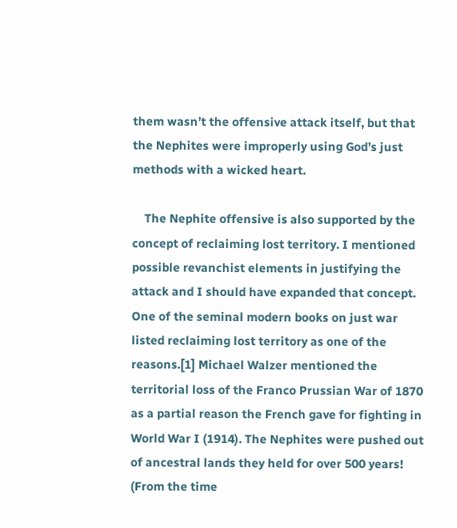them wasn’t the offensive attack itself, but that the Nephites were improperly using God’s just methods with a wicked heart.

    The Nephite offensive is also supported by the concept of reclaiming lost territory. I mentioned possible revanchist elements in justifying the attack and I should have expanded that concept. One of the seminal modern books on just war listed reclaiming lost territory as one of the reasons.[1] Michael Walzer mentioned the territorial loss of the Franco Prussian War of 1870 as a partial reason the French gave for fighting in World War I (1914). The Nephites were pushed out of ancestral lands they held for over 500 years! (From the time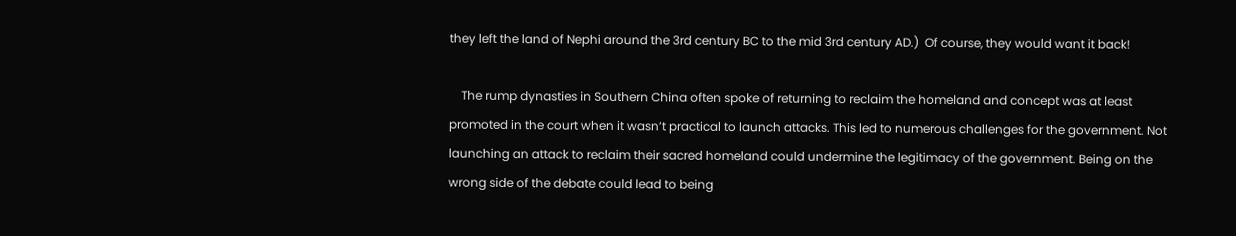they left the land of Nephi around the 3rd century BC to the mid 3rd century AD.)  Of course, they would want it back!

    The rump dynasties in Southern China often spoke of returning to reclaim the homeland and concept was at least promoted in the court when it wasn’t practical to launch attacks. This led to numerous challenges for the government. Not launching an attack to reclaim their sacred homeland could undermine the legitimacy of the government. Being on the wrong side of the debate could lead to being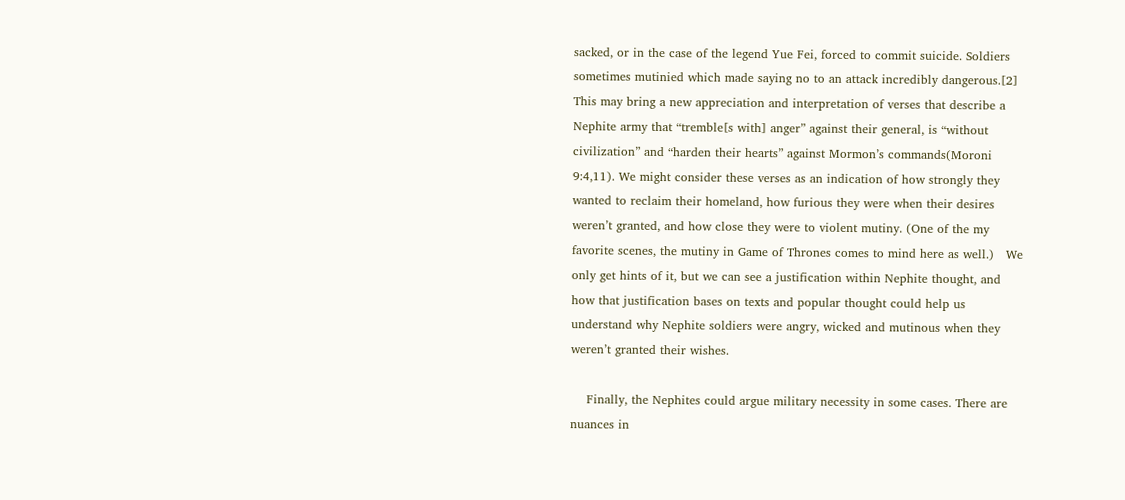sacked, or in the case of the legend Yue Fei, forced to commit suicide. Soldiers sometimes mutinied which made saying no to an attack incredibly dangerous.[2] This may bring a new appreciation and interpretation of verses that describe a Nephite army that “tremble[s with] anger” against their general, is “without civilization” and “harden their hearts” against Mormon’s commands(Moroni 9:4,11). We might consider these verses as an indication of how strongly they wanted to reclaim their homeland, how furious they were when their desires weren’t granted, and how close they were to violent mutiny. (One of the my favorite scenes, the mutiny in Game of Thrones comes to mind here as well.)   We only get hints of it, but we can see a justification within Nephite thought, and how that justification bases on texts and popular thought could help us understand why Nephite soldiers were angry, wicked and mutinous when they weren’t granted their wishes.

    Finally, the Nephites could argue military necessity in some cases. There are nuances in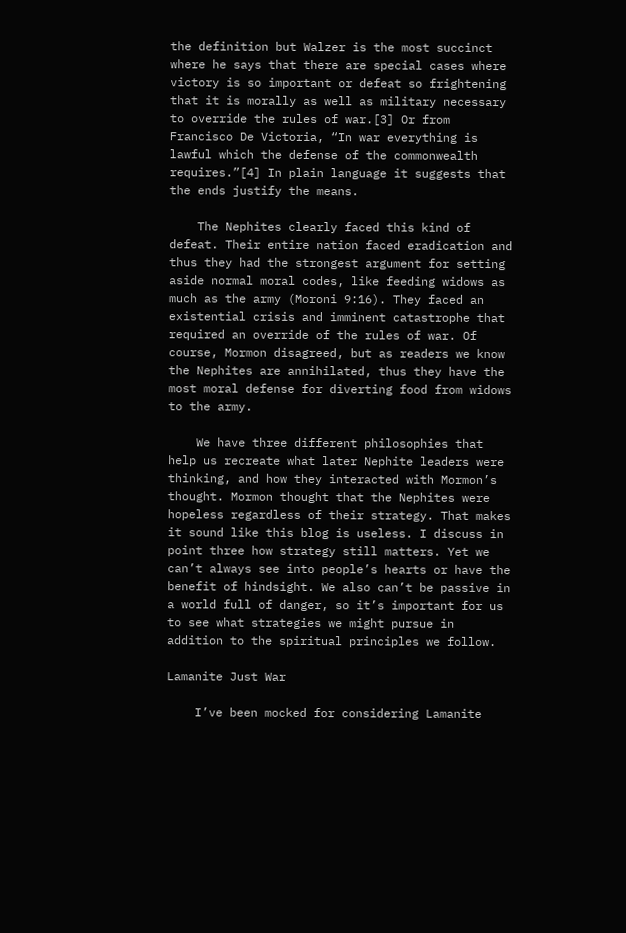the definition but Walzer is the most succinct where he says that there are special cases where victory is so important or defeat so frightening that it is morally as well as military necessary to override the rules of war.[3] Or from Francisco De Victoria, “In war everything is lawful which the defense of the commonwealth requires.”[4] In plain language it suggests that the ends justify the means.

    The Nephites clearly faced this kind of defeat. Their entire nation faced eradication and thus they had the strongest argument for setting aside normal moral codes, like feeding widows as much as the army (Moroni 9:16). They faced an existential crisis and imminent catastrophe that required an override of the rules of war. Of course, Mormon disagreed, but as readers we know the Nephites are annihilated, thus they have the most moral defense for diverting food from widows to the army.

    We have three different philosophies that help us recreate what later Nephite leaders were thinking, and how they interacted with Mormon’s thought. Mormon thought that the Nephites were hopeless regardless of their strategy. That makes it sound like this blog is useless. I discuss in point three how strategy still matters. Yet we can’t always see into people’s hearts or have the benefit of hindsight. We also can’t be passive in a world full of danger, so it’s important for us to see what strategies we might pursue in addition to the spiritual principles we follow.

Lamanite Just War

    I’ve been mocked for considering Lamanite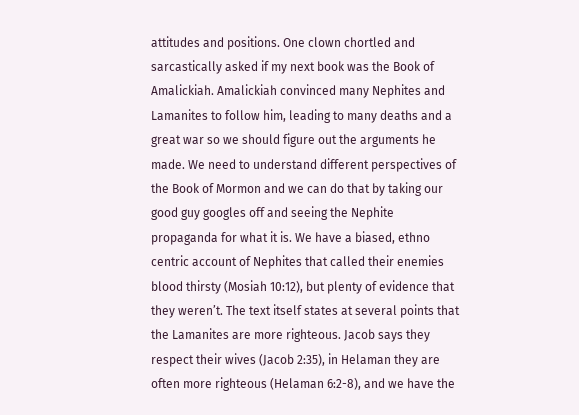attitudes and positions. One clown chortled and sarcastically asked if my next book was the Book of Amalickiah. Amalickiah convinced many Nephites and Lamanites to follow him, leading to many deaths and a great war so we should figure out the arguments he made. We need to understand different perspectives of the Book of Mormon and we can do that by taking our good guy googles off and seeing the Nephite propaganda for what it is. We have a biased, ethno centric account of Nephites that called their enemies blood thirsty (Mosiah 10:12), but plenty of evidence that they weren’t. The text itself states at several points that the Lamanites are more righteous. Jacob says they respect their wives (Jacob 2:35), in Helaman they are often more righteous (Helaman 6:2-8), and we have the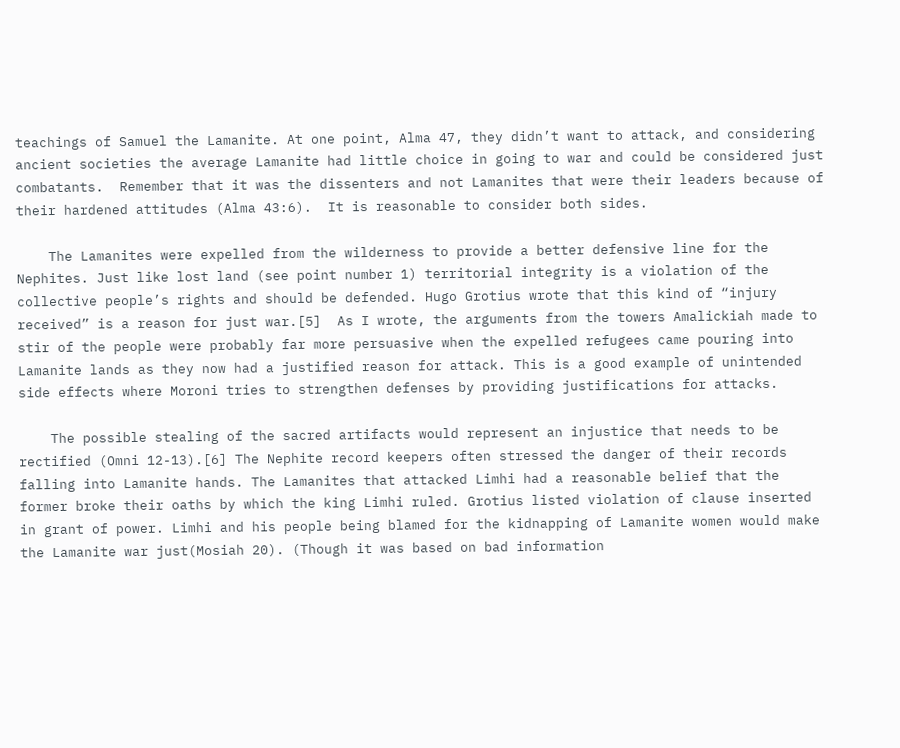teachings of Samuel the Lamanite. At one point, Alma 47, they didn’t want to attack, and considering ancient societies the average Lamanite had little choice in going to war and could be considered just combatants.  Remember that it was the dissenters and not Lamanites that were their leaders because of their hardened attitudes (Alma 43:6).  It is reasonable to consider both sides.

    The Lamanites were expelled from the wilderness to provide a better defensive line for the Nephites. Just like lost land (see point number 1) territorial integrity is a violation of the collective people’s rights and should be defended. Hugo Grotius wrote that this kind of “injury received” is a reason for just war.[5]  As I wrote, the arguments from the towers Amalickiah made to stir of the people were probably far more persuasive when the expelled refugees came pouring into Lamanite lands as they now had a justified reason for attack. This is a good example of unintended side effects where Moroni tries to strengthen defenses by providing justifications for attacks.

    The possible stealing of the sacred artifacts would represent an injustice that needs to be rectified (Omni 12-13).[6] The Nephite record keepers often stressed the danger of their records falling into Lamanite hands. The Lamanites that attacked Limhi had a reasonable belief that the former broke their oaths by which the king Limhi ruled. Grotius listed violation of clause inserted in grant of power. Limhi and his people being blamed for the kidnapping of Lamanite women would make the Lamanite war just(Mosiah 20). (Though it was based on bad information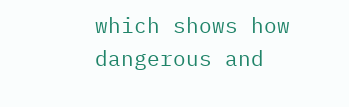which shows how dangerous and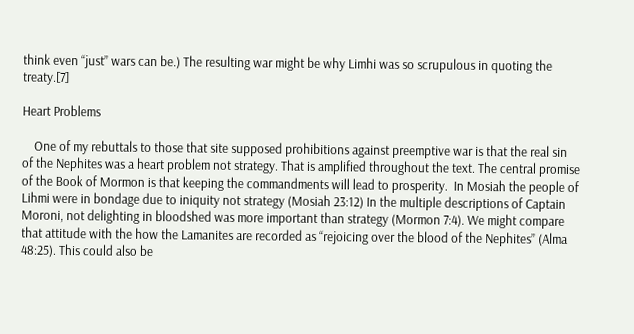think even “just” wars can be.) The resulting war might be why Limhi was so scrupulous in quoting the treaty.[7]

Heart Problems

    One of my rebuttals to those that site supposed prohibitions against preemptive war is that the real sin of the Nephites was a heart problem not strategy. That is amplified throughout the text. The central promise of the Book of Mormon is that keeping the commandments will lead to prosperity.  In Mosiah the people of Lihmi were in bondage due to iniquity not strategy (Mosiah 23:12) In the multiple descriptions of Captain Moroni, not delighting in bloodshed was more important than strategy (Mormon 7:4). We might compare that attitude with the how the Lamanites are recorded as “rejoicing over the blood of the Nephites” (Alma 48:25). This could also be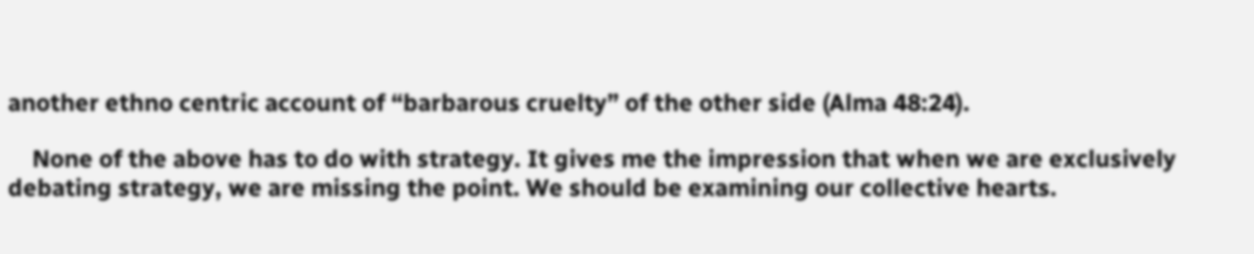another ethno centric account of “barbarous cruelty” of the other side (Alma 48:24).

    None of the above has to do with strategy. It gives me the impression that when we are exclusively debating strategy, we are missing the point. We should be examining our collective hearts.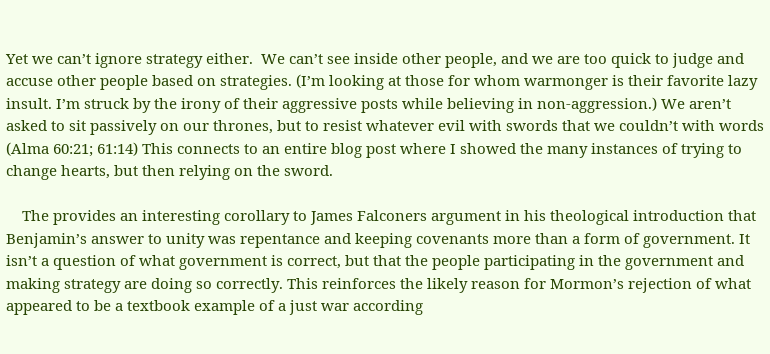Yet we can’t ignore strategy either.  We can’t see inside other people, and we are too quick to judge and accuse other people based on strategies. (I’m looking at those for whom warmonger is their favorite lazy insult. I’m struck by the irony of their aggressive posts while believing in non-aggression.) We aren’t asked to sit passively on our thrones, but to resist whatever evil with swords that we couldn’t with words (Alma 60:21; 61:14) This connects to an entire blog post where I showed the many instances of trying to change hearts, but then relying on the sword.

    The provides an interesting corollary to James Falconers argument in his theological introduction that Benjamin’s answer to unity was repentance and keeping covenants more than a form of government. It isn’t a question of what government is correct, but that the people participating in the government and making strategy are doing so correctly. This reinforces the likely reason for Mormon’s rejection of what appeared to be a textbook example of a just war according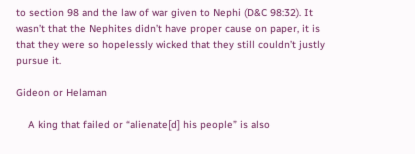to section 98 and the law of war given to Nephi (D&C 98:32). It wasn’t that the Nephites didn’t have proper cause on paper, it is that they were so hopelessly wicked that they still couldn’t justly pursue it.

Gideon or Helaman

    A king that failed or “alienate[d] his people” is also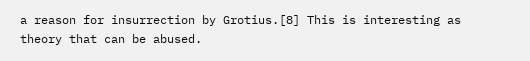a reason for insurrection by Grotius.[8] This is interesting as theory that can be abused.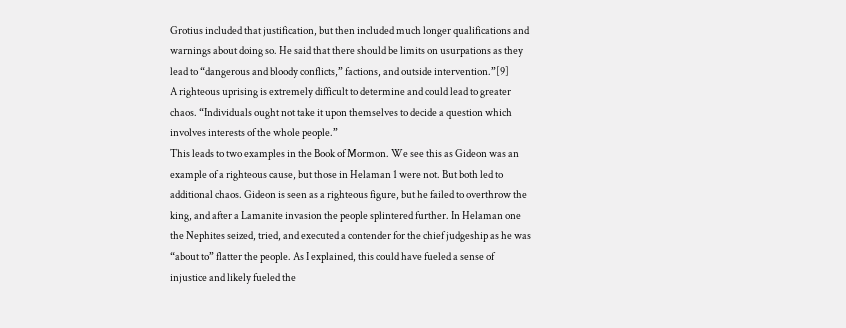Grotius included that justification, but then included much longer qualifications and warnings about doing so. He said that there should be limits on usurpations as they lead to “dangerous and bloody conflicts,” factions, and outside intervention.”[9]
A righteous uprising is extremely difficult to determine and could lead to greater chaos. “Individuals ought not take it upon themselves to decide a question which involves interests of the whole people.”
This leads to two examples in the Book of Mormon. We see this as Gideon was an example of a righteous cause, but those in Helaman 1 were not. But both led to additional chaos. Gideon is seen as a righteous figure, but he failed to overthrow the king, and after a Lamanite invasion the people splintered further. In Helaman one the Nephites seized, tried, and executed a contender for the chief judgeship as he was “about to” flatter the people. As I explained, this could have fueled a sense of injustice and likely fueled the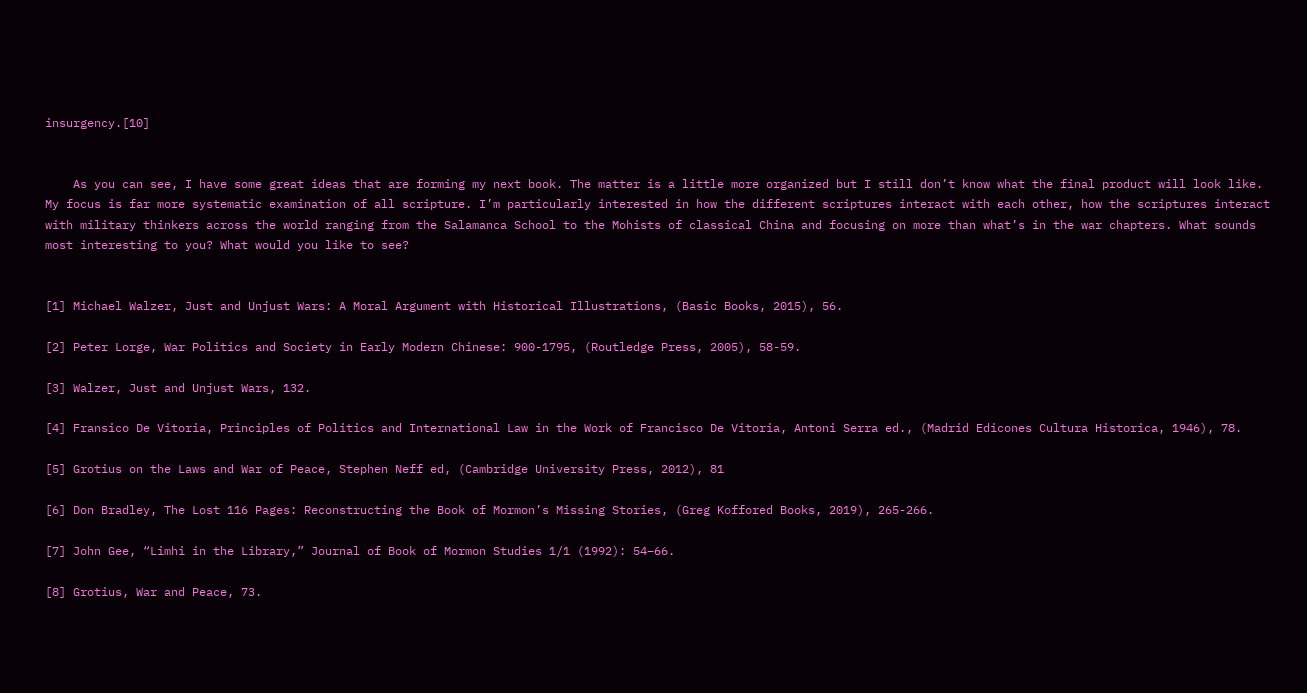insurgency.[10]


    As you can see, I have some great ideas that are forming my next book. The matter is a little more organized but I still don’t know what the final product will look like.  My focus is far more systematic examination of all scripture. I’m particularly interested in how the different scriptures interact with each other, how the scriptures interact with military thinkers across the world ranging from the Salamanca School to the Mohists of classical China and focusing on more than what’s in the war chapters. What sounds most interesting to you? What would you like to see?


[1] Michael Walzer, Just and Unjust Wars: A Moral Argument with Historical Illustrations, (Basic Books, 2015), 56.

[2] Peter Lorge, War Politics and Society in Early Modern Chinese: 900-1795, (Routledge Press, 2005), 58-59.

[3] Walzer, Just and Unjust Wars, 132.

[4] Fransico De Vitoria, Principles of Politics and International Law in the Work of Francisco De Vitoria, Antoni Serra ed., (Madrid Edicones Cultura Historica, 1946), 78.

[5] Grotius on the Laws and War of Peace, Stephen Neff ed, (Cambridge University Press, 2012), 81

[6] Don Bradley, The Lost 116 Pages: Reconstructing the Book of Mormon’s Missing Stories, (Greg Koffored Books, 2019), 265-266.

[7] John Gee, “Limhi in the Library,” Journal of Book of Mormon Studies 1/1 (1992): 54–66.

[8] Grotius, War and Peace, 73.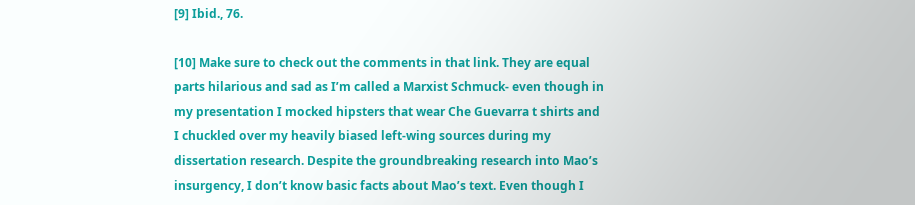[9] Ibid., 76.

[10] Make sure to check out the comments in that link. They are equal parts hilarious and sad as I’m called a Marxist Schmuck- even though in my presentation I mocked hipsters that wear Che Guevarra t shirts and I chuckled over my heavily biased left-wing sources during my dissertation research. Despite the groundbreaking research into Mao’s insurgency, I don’t know basic facts about Mao’s text. Even though I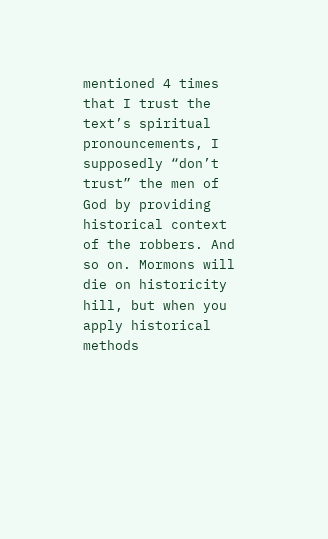mentioned 4 times that I trust the text’s spiritual pronouncements, I supposedly “don’t trust” the men of God by providing historical context of the robbers. And so on. Mormons will die on historicity hill, but when you apply historical methods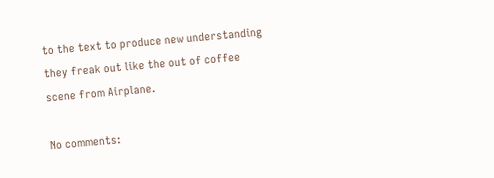to the text to produce new understanding they freak out like the out of coffee scene from Airplane.

No comments: